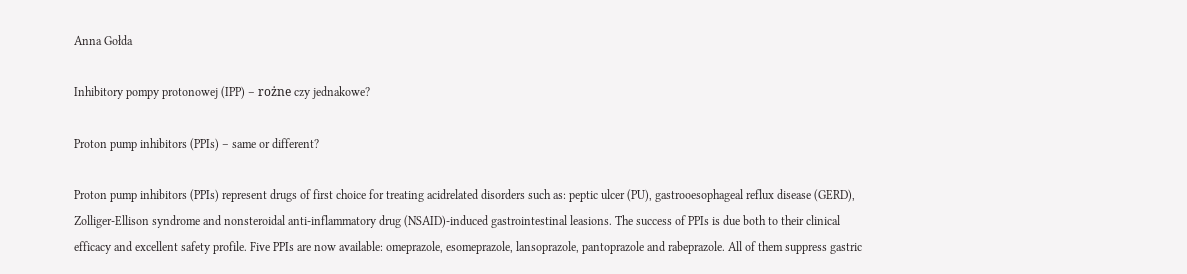Anna Gołda

Inhibitory pompy protonowej (IPP) – rożne czy jednakowe?

Proton pump inhibitors (PPIs) – same or different?

Proton pump inhibitors (PPIs) represent drugs of first choice for treating acidrelated disorders such as: peptic ulcer (PU), gastrooesophageal reflux disease (GERD), Zolliger-Ellison syndrome and nonsteroidal anti-inflammatory drug (NSAID)-induced gastrointestinal leasions. The success of PPIs is due both to their clinical efficacy and excellent safety profile. Five PPIs are now available: omeprazole, esomeprazole, lansoprazole, pantoprazole and rabeprazole. All of them suppress gastric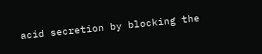acid secretion by blocking the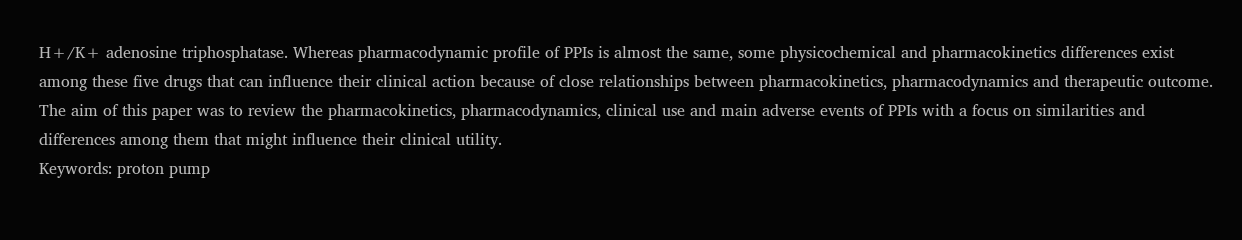H+/K+ adenosine triphosphatase. Whereas pharmacodynamic profile of PPIs is almost the same, some physicochemical and pharmacokinetics differences exist among these five drugs that can influence their clinical action because of close relationships between pharmacokinetics, pharmacodynamics and therapeutic outcome. The aim of this paper was to review the pharmacokinetics, pharmacodynamics, clinical use and main adverse events of PPIs with a focus on similarities and differences among them that might influence their clinical utility.
Keywords: proton pump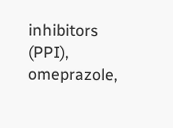inhibitors (PPI), omeprazole,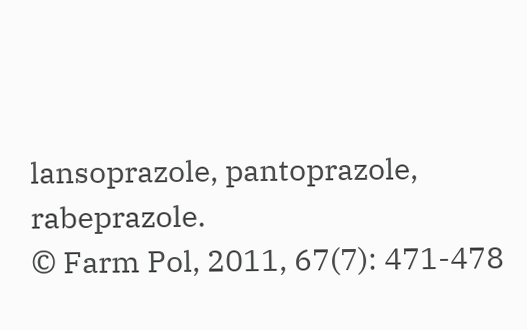lansoprazole, pantoprazole, rabeprazole.
© Farm Pol, 2011, 67(7): 471-478